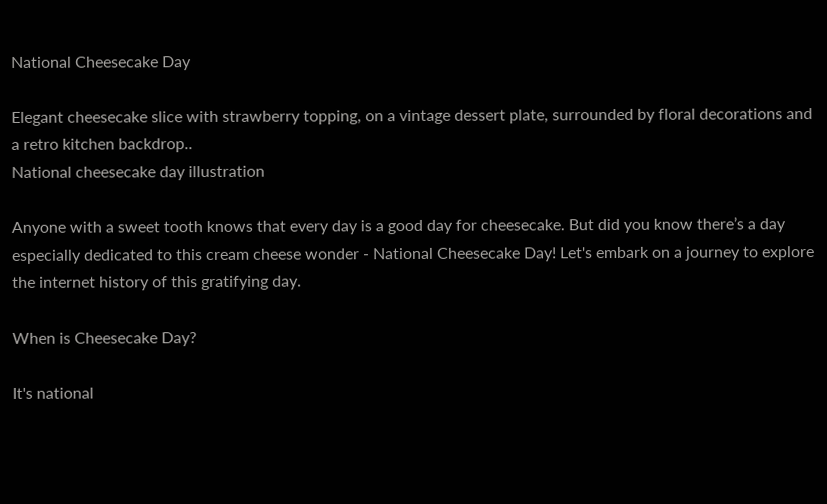National Cheesecake Day

Elegant cheesecake slice with strawberry topping, on a vintage dessert plate, surrounded by floral decorations and a retro kitchen backdrop..
National cheesecake day illustration

Anyone with a sweet tooth knows that every day is a good day for cheesecake. But did you know there’s a day especially dedicated to this cream cheese wonder - National Cheesecake Day! Let's embark on a journey to explore the internet history of this gratifying day.

When is Cheesecake Day?

It's national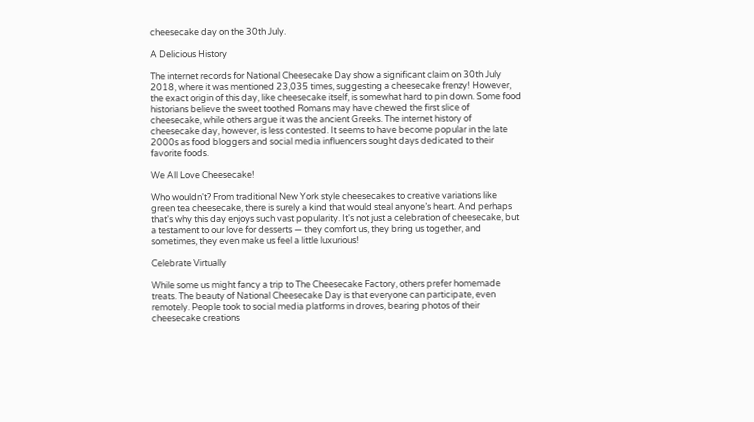cheesecake day on the 30th July.

A Delicious History

The internet records for National Cheesecake Day show a significant claim on 30th July 2018, where it was mentioned 23,035 times, suggesting a cheesecake frenzy! However, the exact origin of this day, like cheesecake itself, is somewhat hard to pin down. Some food historians believe the sweet toothed Romans may have chewed the first slice of cheesecake, while others argue it was the ancient Greeks. The internet history of cheesecake day, however, is less contested. It seems to have become popular in the late 2000s as food bloggers and social media influencers sought days dedicated to their favorite foods.

We All Love Cheesecake!

Who wouldn't? From traditional New York style cheesecakes to creative variations like green tea cheesecake, there is surely a kind that would steal anyone’s heart. And perhaps that's why this day enjoys such vast popularity. It's not just a celebration of cheesecake, but a testament to our love for desserts — they comfort us, they bring us together, and sometimes, they even make us feel a little luxurious!

Celebrate Virtually

While some us might fancy a trip to The Cheesecake Factory, others prefer homemade treats. The beauty of National Cheesecake Day is that everyone can participate, even remotely. People took to social media platforms in droves, bearing photos of their cheesecake creations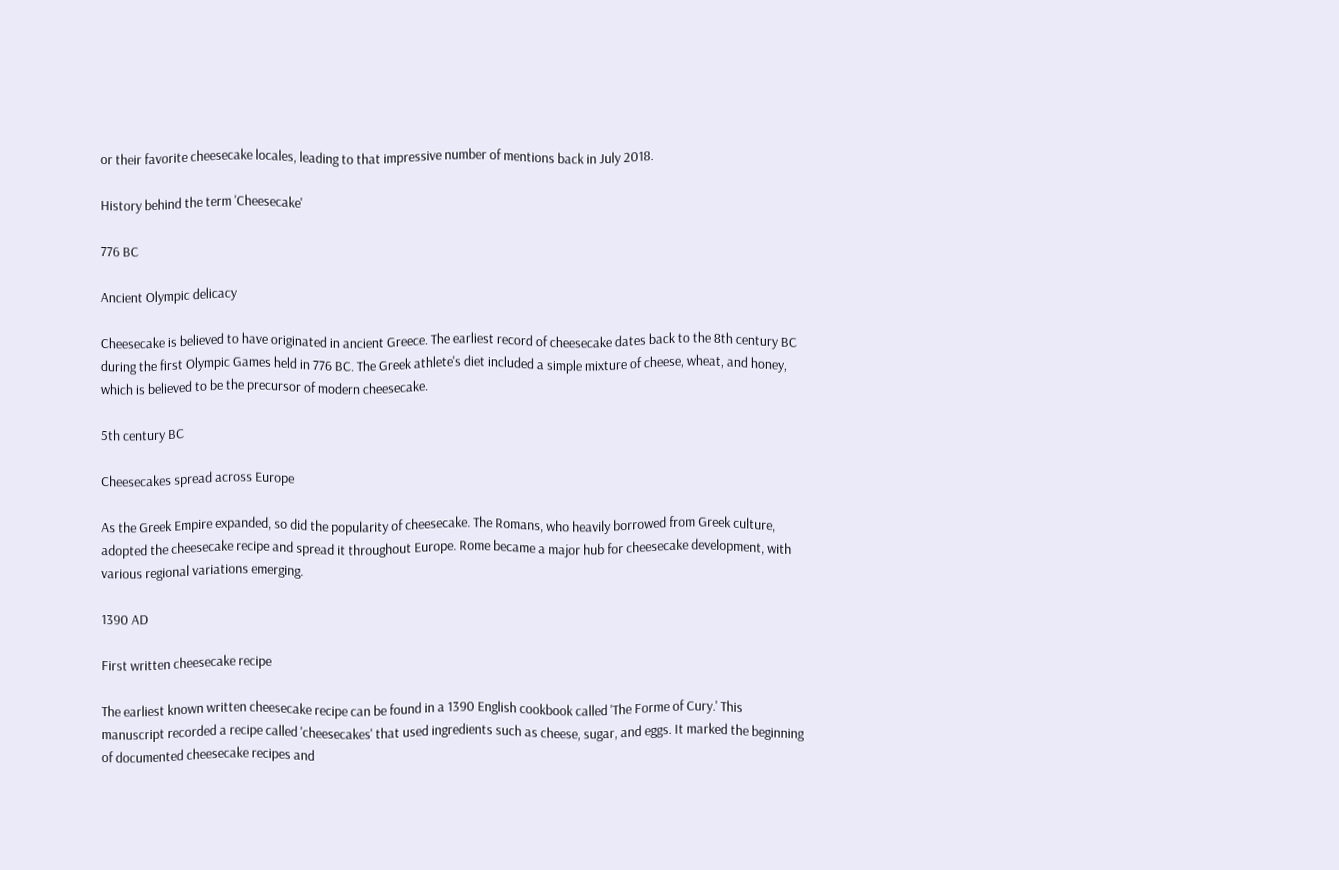or their favorite cheesecake locales, leading to that impressive number of mentions back in July 2018.

History behind the term 'Cheesecake'

776 BC

Ancient Olympic delicacy

Cheesecake is believed to have originated in ancient Greece. The earliest record of cheesecake dates back to the 8th century BC during the first Olympic Games held in 776 BC. The Greek athlete's diet included a simple mixture of cheese, wheat, and honey, which is believed to be the precursor of modern cheesecake.

5th century BC

Cheesecakes spread across Europe

As the Greek Empire expanded, so did the popularity of cheesecake. The Romans, who heavily borrowed from Greek culture, adopted the cheesecake recipe and spread it throughout Europe. Rome became a major hub for cheesecake development, with various regional variations emerging.

1390 AD

First written cheesecake recipe

The earliest known written cheesecake recipe can be found in a 1390 English cookbook called 'The Forme of Cury.' This manuscript recorded a recipe called 'cheesecakes' that used ingredients such as cheese, sugar, and eggs. It marked the beginning of documented cheesecake recipes and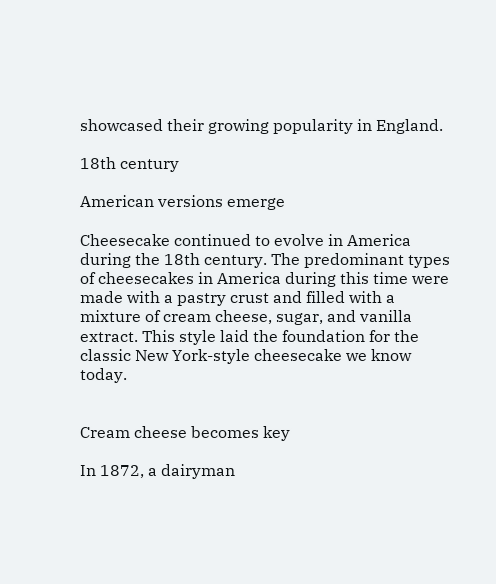showcased their growing popularity in England.

18th century

American versions emerge

Cheesecake continued to evolve in America during the 18th century. The predominant types of cheesecakes in America during this time were made with a pastry crust and filled with a mixture of cream cheese, sugar, and vanilla extract. This style laid the foundation for the classic New York-style cheesecake we know today.


Cream cheese becomes key

In 1872, a dairyman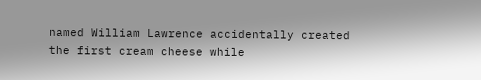named William Lawrence accidentally created the first cream cheese while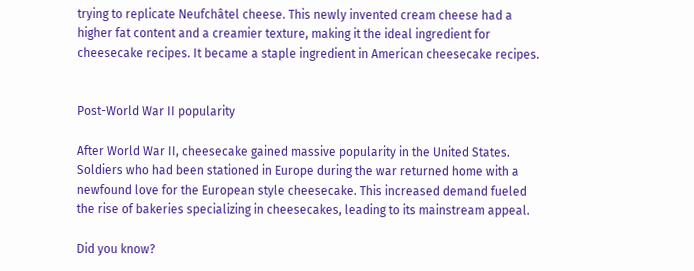trying to replicate Neufchâtel cheese. This newly invented cream cheese had a higher fat content and a creamier texture, making it the ideal ingredient for cheesecake recipes. It became a staple ingredient in American cheesecake recipes.


Post-World War II popularity

After World War II, cheesecake gained massive popularity in the United States. Soldiers who had been stationed in Europe during the war returned home with a newfound love for the European style cheesecake. This increased demand fueled the rise of bakeries specializing in cheesecakes, leading to its mainstream appeal.

Did you know?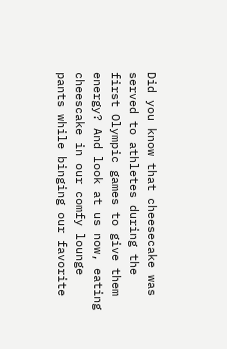Did you know that cheesecake was served to athletes during the first Olympic games to give them energy? And look at us now, eating cheescake in our comfy lounge pants while binging our favorite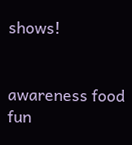shows!


awareness food fun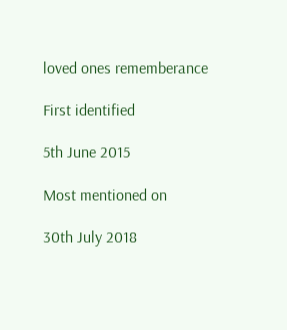loved ones rememberance

First identified

5th June 2015

Most mentioned on

30th July 2018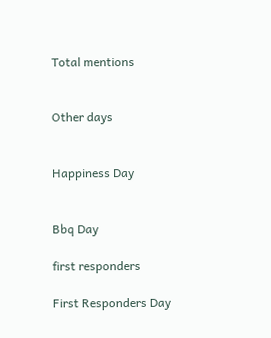Total mentions


Other days


Happiness Day


Bbq Day

first responders

First Responders Day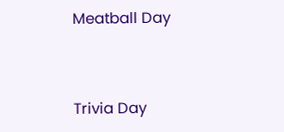Meatball Day


Trivia Day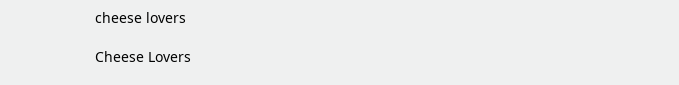cheese lovers

Cheese Lovers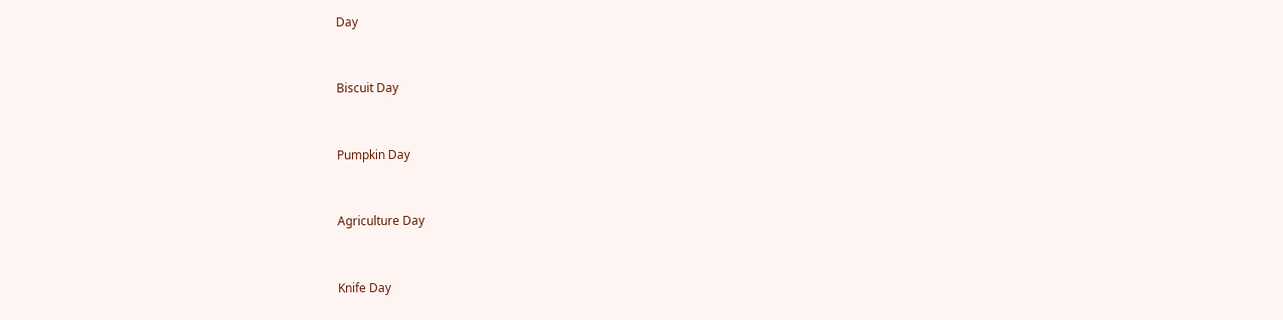Day


Biscuit Day


Pumpkin Day


Agriculture Day


Knife Day